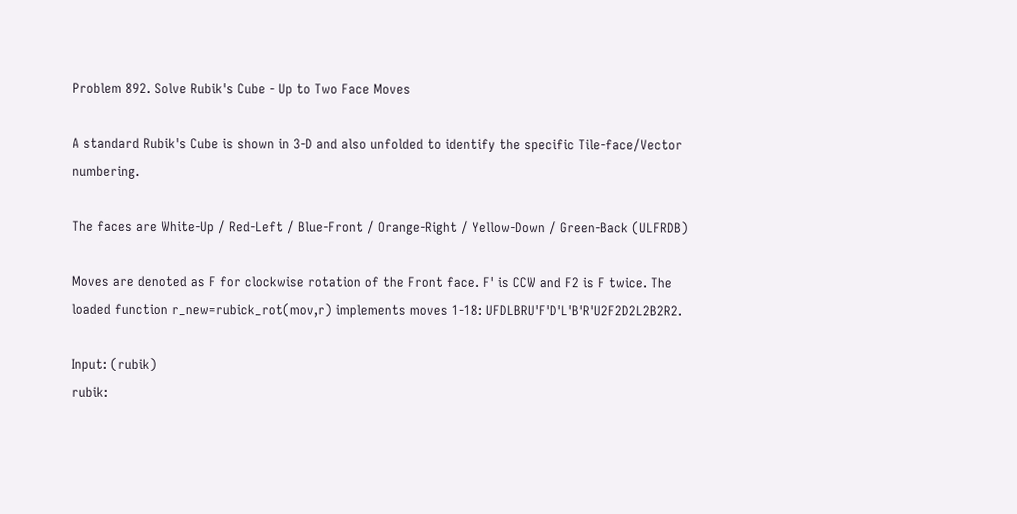Problem 892. Solve Rubik's Cube - Up to Two Face Moves

A standard Rubik's Cube is shown in 3-D and also unfolded to identify the specific Tile-face/Vector numbering.

The faces are White-Up / Red-Left / Blue-Front / Orange-Right / Yellow-Down / Green-Back (ULFRDB)

Moves are denoted as F for clockwise rotation of the Front face. F' is CCW and F2 is F twice. The loaded function r_new=rubick_rot(mov,r) implements moves 1-18: UFDLBRU'F'D'L'B'R'U2F2D2L2B2R2.

Input: (rubik)
rubik: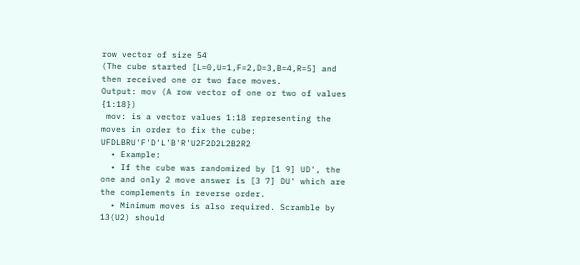row vector of size 54
(The cube started [L=0,U=1,F=2,D=3,B=4,R=5] and then received one or two face moves.
Output: mov (A row vector of one or two of values {1:18})
 mov: is a vector values 1:18 representing the moves in order to fix the cube: UFDLBRU'F'D'L'B'R'U2F2D2L2B2R2
  • Example:
  • If the cube was randomized by [1 9] UD', the one and only 2 move answer is [3 7] DU' which are the complements in reverse order.
  • Minimum moves is also required. Scramble by 13(U2) should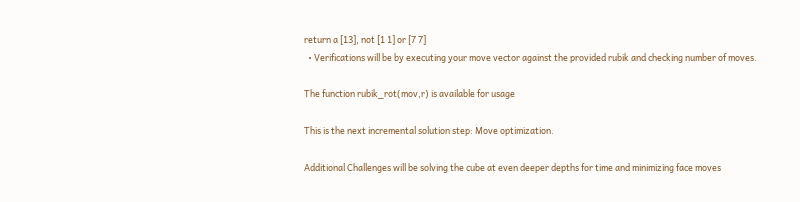return a [13], not [1 1] or [7 7]
  • Verifications will be by executing your move vector against the provided rubik and checking number of moves.

The function rubik_rot(mov,r) is available for usage

This is the next incremental solution step: Move optimization.

Additional Challenges will be solving the cube at even deeper depths for time and minimizing face moves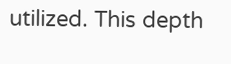utilized. This depth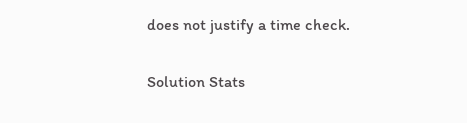does not justify a time check.

Solution Stats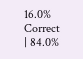16.0% Correct | 84.0%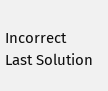Incorrect
Last Solution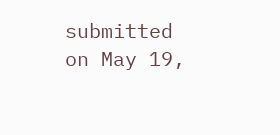submitted on May 19,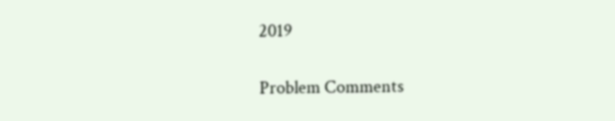2019

Problem Comments